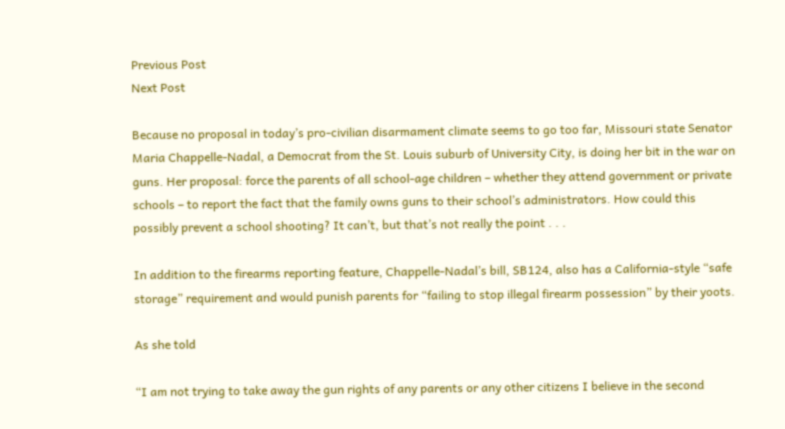Previous Post
Next Post

Because no proposal in today’s pro-civilian disarmament climate seems to go too far, Missouri state Senator Maria Chappelle-Nadal, a Democrat from the St. Louis suburb of University City, is doing her bit in the war on guns. Her proposal: force the parents of all school-age children – whether they attend government or private schools – to report the fact that the family owns guns to their school’s administrators. How could this possibly prevent a school shooting? It can’t, but that’s not really the point . . .

In addition to the firearms reporting feature, Chappelle-Nadal’s bill, SB124, also has a California-style “safe storage” requirement and would punish parents for “failing to stop illegal firearm possession” by their yoots.

As she told

“I am not trying to take away the gun rights of any parents or any other citizens I believe in the second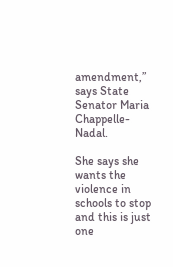amendment,” says State Senator Maria Chappelle-Nadal.

She says she wants the violence in schools to stop and this is just one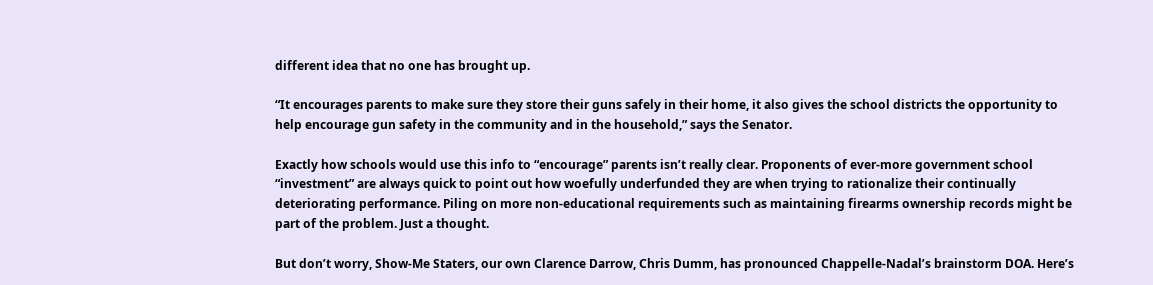different idea that no one has brought up.

“It encourages parents to make sure they store their guns safely in their home, it also gives the school districts the opportunity to help encourage gun safety in the community and in the household,” says the Senator.

Exactly how schools would use this info to “encourage” parents isn’t really clear. Proponents of ever-more government school “investment” are always quick to point out how woefully underfunded they are when trying to rationalize their continually deteriorating performance. Piling on more non-educational requirements such as maintaining firearms ownership records might be part of the problem. Just a thought.

But don’t worry, Show-Me Staters, our own Clarence Darrow, Chris Dumm, has pronounced Chappelle-Nadal’s brainstorm DOA. Here’s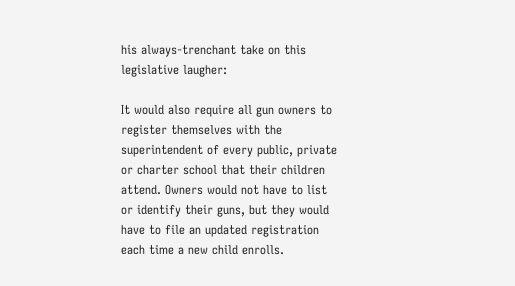his always-trenchant take on this legislative laugher:

It would also require all gun owners to register themselves with the superintendent of every public, private or charter school that their children attend. Owners would not have to list or identify their guns, but they would have to file an updated registration each time a new child enrolls.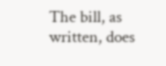The bill, as written, does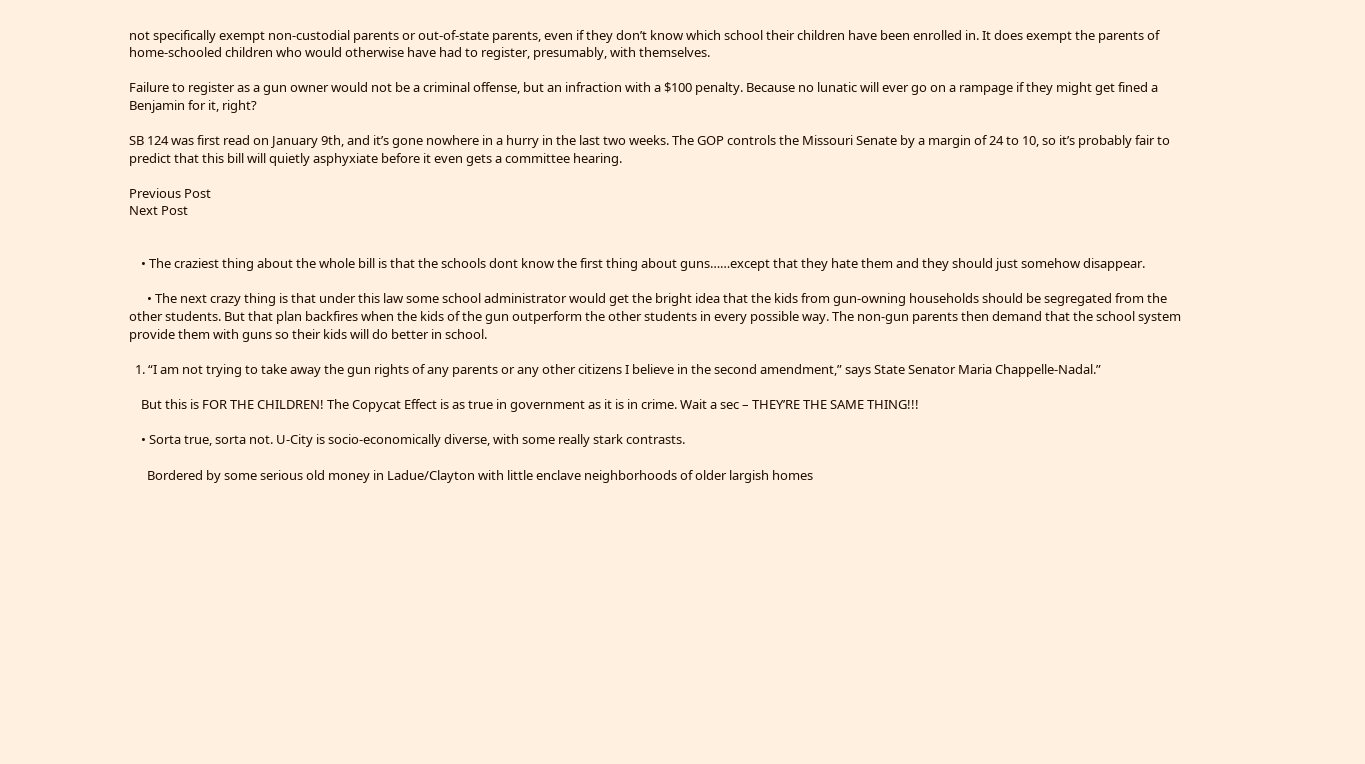not specifically exempt non-custodial parents or out-of-state parents, even if they don’t know which school their children have been enrolled in. It does exempt the parents of home-schooled children who would otherwise have had to register, presumably, with themselves.

Failure to register as a gun owner would not be a criminal offense, but an infraction with a $100 penalty. Because no lunatic will ever go on a rampage if they might get fined a Benjamin for it, right?

SB 124 was first read on January 9th, and it’s gone nowhere in a hurry in the last two weeks. The GOP controls the Missouri Senate by a margin of 24 to 10, so it’s probably fair to predict that this bill will quietly asphyxiate before it even gets a committee hearing.

Previous Post
Next Post


    • The craziest thing about the whole bill is that the schools dont know the first thing about guns……except that they hate them and they should just somehow disappear.

      • The next crazy thing is that under this law some school administrator would get the bright idea that the kids from gun-owning households should be segregated from the other students. But that plan backfires when the kids of the gun outperform the other students in every possible way. The non-gun parents then demand that the school system provide them with guns so their kids will do better in school.

  1. “I am not trying to take away the gun rights of any parents or any other citizens I believe in the second amendment,” says State Senator Maria Chappelle-Nadal.”

    But this is FOR THE CHILDREN! The Copycat Effect is as true in government as it is in crime. Wait a sec – THEY’RE THE SAME THING!!!

    • Sorta true, sorta not. U-City is socio-economically diverse, with some really stark contrasts.

      Bordered by some serious old money in Ladue/Clayton with little enclave neighborhoods of older largish homes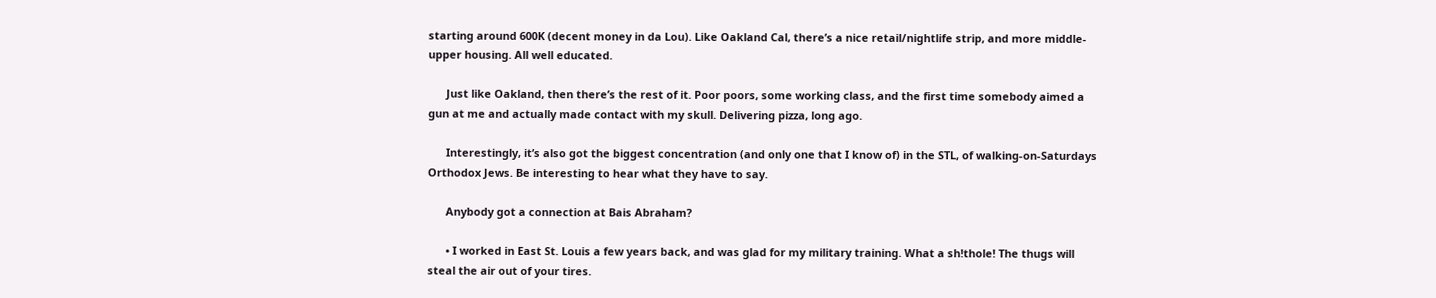starting around 600K (decent money in da Lou). Like Oakland Cal, there’s a nice retail/nightlife strip, and more middle-upper housing. All well educated.

      Just like Oakland, then there’s the rest of it. Poor poors, some working class, and the first time somebody aimed a gun at me and actually made contact with my skull. Delivering pizza, long ago.

      Interestingly, it’s also got the biggest concentration (and only one that I know of) in the STL, of walking-on-Saturdays Orthodox Jews. Be interesting to hear what they have to say.

      Anybody got a connection at Bais Abraham?

      • I worked in East St. Louis a few years back, and was glad for my military training. What a sh!thole! The thugs will steal the air out of your tires.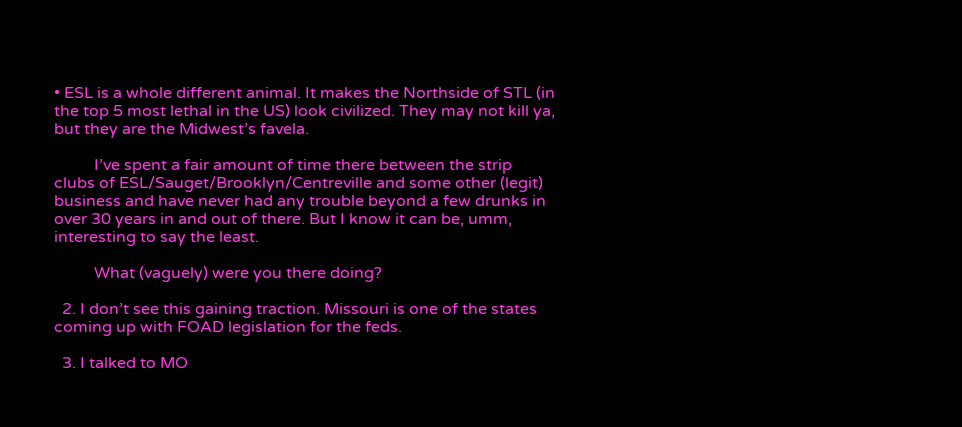• ESL is a whole different animal. It makes the Northside of STL (in the top 5 most lethal in the US) look civilized. They may not kill ya, but they are the Midwest’s favela.

          I’ve spent a fair amount of time there between the strip clubs of ESL/Sauget/Brooklyn/Centreville and some other (legit) business and have never had any trouble beyond a few drunks in over 30 years in and out of there. But I know it can be, umm, interesting to say the least.

          What (vaguely) were you there doing?

  2. I don’t see this gaining traction. Missouri is one of the states coming up with FOAD legislation for the feds.

  3. I talked to MO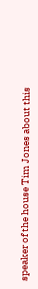speaker of the house Tim Jones about this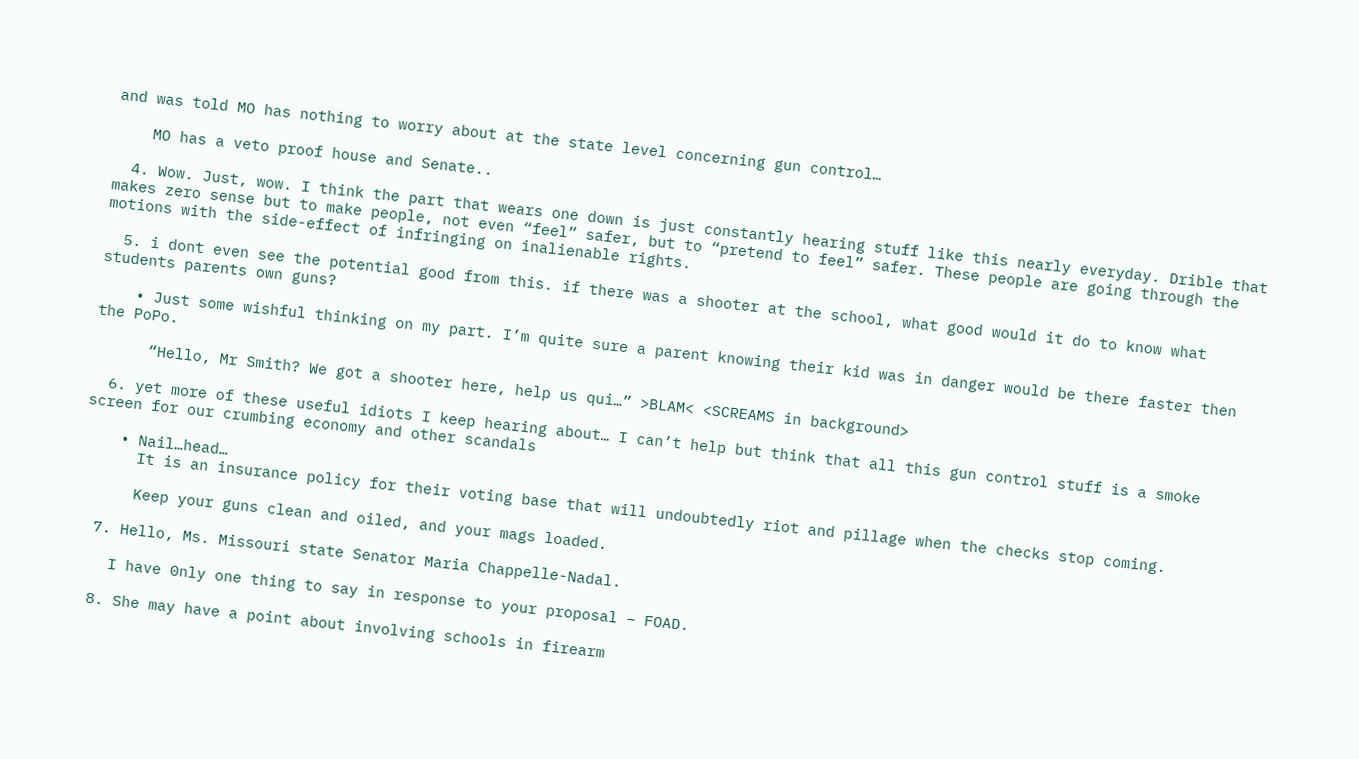and was told MO has nothing to worry about at the state level concerning gun control…

    MO has a veto proof house and Senate..

  4. Wow. Just, wow. I think the part that wears one down is just constantly hearing stuff like this nearly everyday. Drible that makes zero sense but to make people, not even “feel” safer, but to “pretend to feel” safer. These people are going through the motions with the side-effect of infringing on inalienable rights.

  5. i dont even see the potential good from this. if there was a shooter at the school, what good would it do to know what students parents own guns?

    • Just some wishful thinking on my part. I’m quite sure a parent knowing their kid was in danger would be there faster then the PoPo.

      “Hello, Mr Smith? We got a shooter here, help us qui…” >BLAM< <SCREAMS in background>

  6. yet more of these useful idiots I keep hearing about… I can’t help but think that all this gun control stuff is a smoke screen for our crumbing economy and other scandals

    • Nail…head…
      It is an insurance policy for their voting base that will undoubtedly riot and pillage when the checks stop coming.

      Keep your guns clean and oiled, and your mags loaded.

  7. Hello, Ms. Missouri state Senator Maria Chappelle-Nadal.

    I have 0nly one thing to say in response to your proposal – FOAD.

  8. She may have a point about involving schools in firearm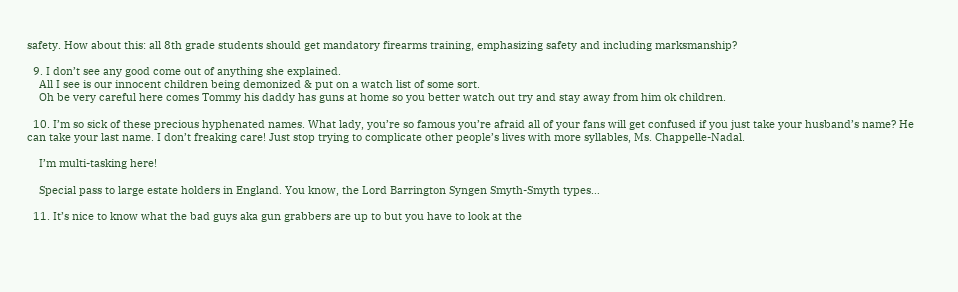safety. How about this: all 8th grade students should get mandatory firearms training, emphasizing safety and including marksmanship?

  9. I don’t see any good come out of anything she explained.
    All I see is our innocent children being demonized & put on a watch list of some sort.
    Oh be very careful here comes Tommy his daddy has guns at home so you better watch out try and stay away from him ok children.

  10. I’m so sick of these precious hyphenated names. What lady, you’re so famous you’re afraid all of your fans will get confused if you just take your husband’s name? He can take your last name. I don’t freaking care! Just stop trying to complicate other people’s lives with more syllables, Ms. Chappelle-Nadal.

    I’m multi-tasking here!

    Special pass to large estate holders in England. You know, the Lord Barrington Syngen Smyth-Smyth types…

  11. It’s nice to know what the bad guys aka gun grabbers are up to but you have to look at the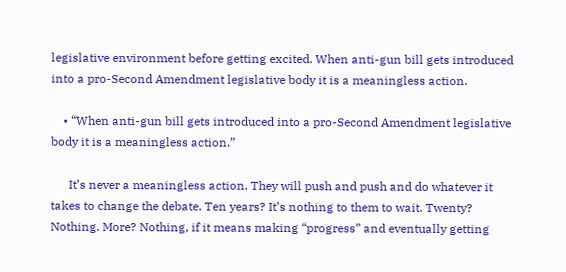legislative environment before getting excited. When anti-gun bill gets introduced into a pro-Second Amendment legislative body it is a meaningless action.

    • “When anti-gun bill gets introduced into a pro-Second Amendment legislative body it is a meaningless action.”

      It’s never a meaningless action. They will push and push and do whatever it takes to change the debate. Ten years? It’s nothing to them to wait. Twenty? Nothing. More? Nothing, if it means making “progress” and eventually getting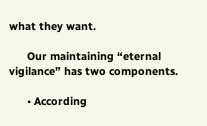what they want.

      Our maintaining “eternal vigilance” has two components.

      • According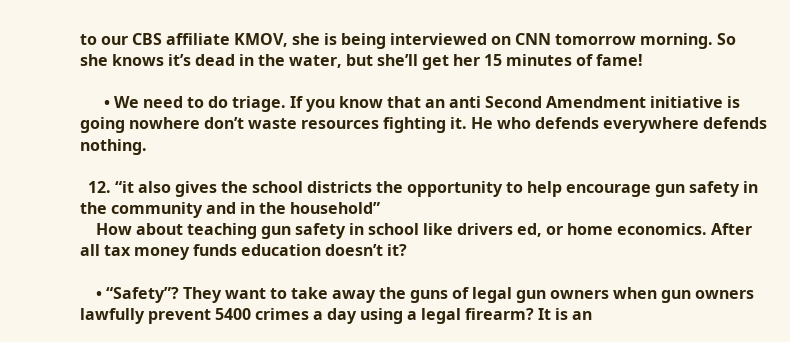to our CBS affiliate KMOV, she is being interviewed on CNN tomorrow morning. So she knows it’s dead in the water, but she’ll get her 15 minutes of fame!

      • We need to do triage. If you know that an anti Second Amendment initiative is going nowhere don’t waste resources fighting it. He who defends everywhere defends nothing.

  12. “it also gives the school districts the opportunity to help encourage gun safety in the community and in the household”
    How about teaching gun safety in school like drivers ed, or home economics. After all tax money funds education doesn’t it?

    • “Safety”? They want to take away the guns of legal gun owners when gun owners lawfully prevent 5400 crimes a day using a legal firearm? It is an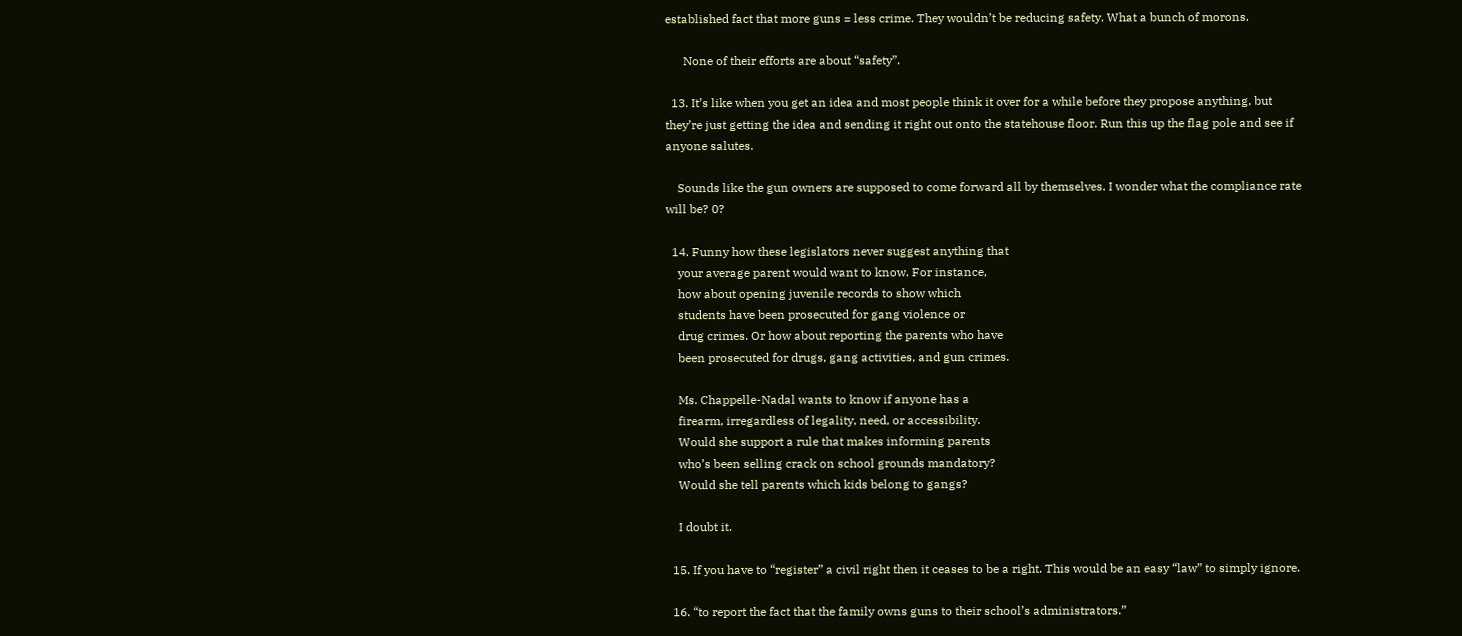established fact that more guns = less crime. They wouldn’t be reducing safety. What a bunch of morons.

      None of their efforts are about “safety”.

  13. It’s like when you get an idea and most people think it over for a while before they propose anything, but they’re just getting the idea and sending it right out onto the statehouse floor. Run this up the flag pole and see if anyone salutes.

    Sounds like the gun owners are supposed to come forward all by themselves. I wonder what the compliance rate will be? 0?

  14. Funny how these legislators never suggest anything that
    your average parent would want to know. For instance,
    how about opening juvenile records to show which
    students have been prosecuted for gang violence or
    drug crimes. Or how about reporting the parents who have
    been prosecuted for drugs, gang activities, and gun crimes.

    Ms. Chappelle-Nadal wants to know if anyone has a
    firearm, irregardless of legality, need, or accessibility.
    Would she support a rule that makes informing parents
    who’s been selling crack on school grounds mandatory?
    Would she tell parents which kids belong to gangs?

    I doubt it.

  15. If you have to “register” a civil right then it ceases to be a right. This would be an easy “law” to simply ignore.

  16. “to report the fact that the family owns guns to their school’s administrators.”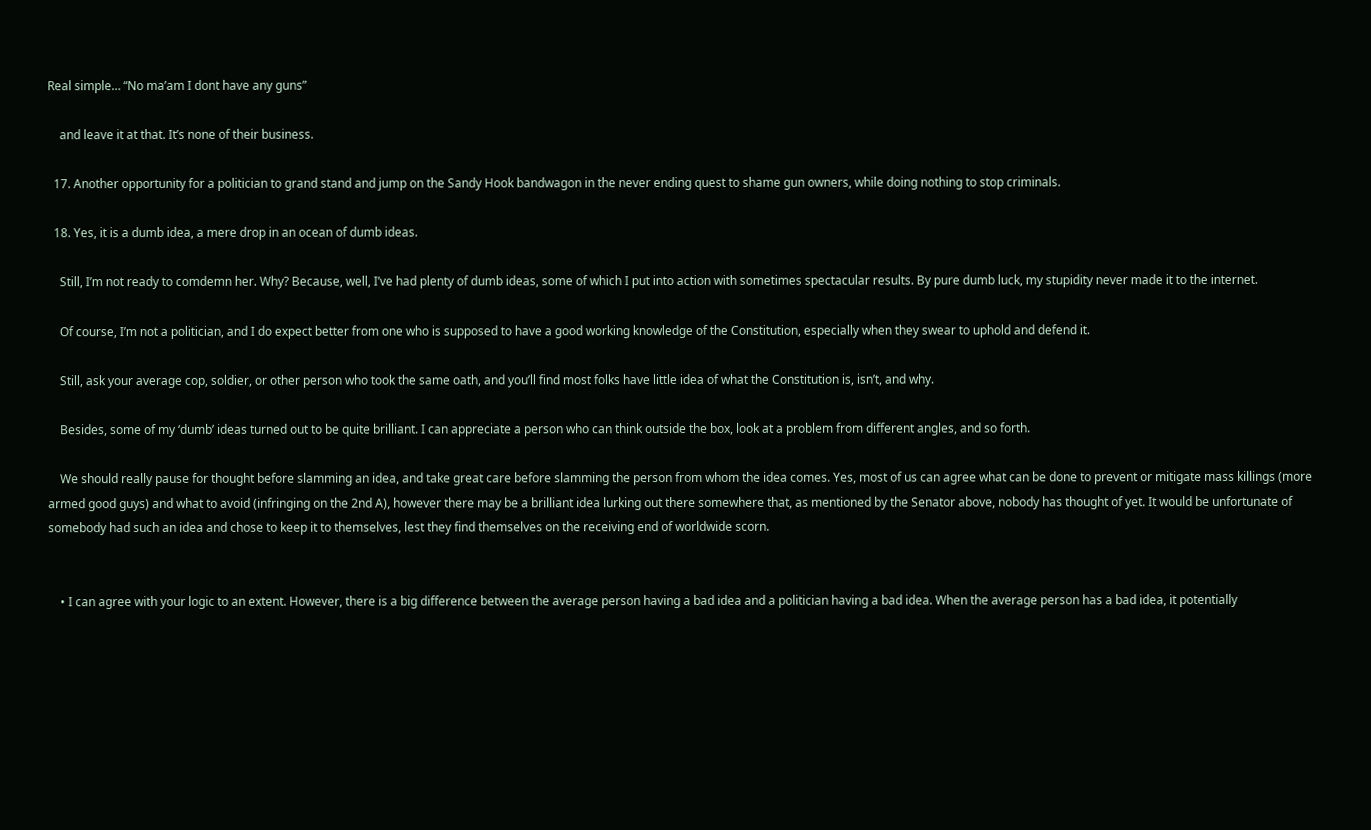Real simple… “No ma’am I dont have any guns”

    and leave it at that. It’s none of their business.

  17. Another opportunity for a politician to grand stand and jump on the Sandy Hook bandwagon in the never ending quest to shame gun owners, while doing nothing to stop criminals.

  18. Yes, it is a dumb idea, a mere drop in an ocean of dumb ideas.

    Still, I’m not ready to comdemn her. Why? Because, well, I’ve had plenty of dumb ideas, some of which I put into action with sometimes spectacular results. By pure dumb luck, my stupidity never made it to the internet.

    Of course, I’m not a politician, and I do expect better from one who is supposed to have a good working knowledge of the Constitution, especially when they swear to uphold and defend it.

    Still, ask your average cop, soldier, or other person who took the same oath, and you’ll find most folks have little idea of what the Constitution is, isn’t, and why.

    Besides, some of my ‘dumb’ ideas turned out to be quite brilliant. I can appreciate a person who can think outside the box, look at a problem from different angles, and so forth.

    We should really pause for thought before slamming an idea, and take great care before slamming the person from whom the idea comes. Yes, most of us can agree what can be done to prevent or mitigate mass killings (more armed good guys) and what to avoid (infringing on the 2nd A), however there may be a brilliant idea lurking out there somewhere that, as mentioned by the Senator above, nobody has thought of yet. It would be unfortunate of somebody had such an idea and chose to keep it to themselves, lest they find themselves on the receiving end of worldwide scorn.


    • I can agree with your logic to an extent. However, there is a big difference between the average person having a bad idea and a politician having a bad idea. When the average person has a bad idea, it potentially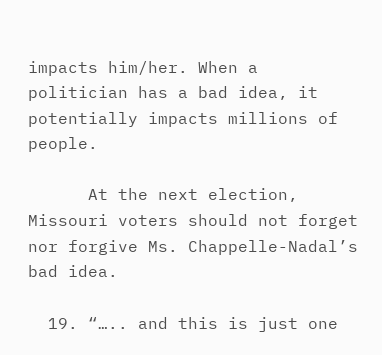impacts him/her. When a politician has a bad idea, it potentially impacts millions of people.

      At the next election, Missouri voters should not forget nor forgive Ms. Chappelle-Nadal’s bad idea.

  19. “….. and this is just one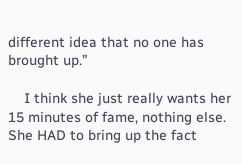different idea that no one has brought up.”

    I think she just really wants her 15 minutes of fame, nothing else. She HAD to bring up the fact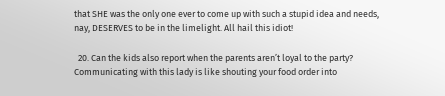that SHE was the only one ever to come up with such a stupid idea and needs, nay, DESERVES to be in the limelight. All hail this idiot!

  20. Can the kids also report when the parents aren’t loyal to the party? Communicating with this lady is like shouting your food order into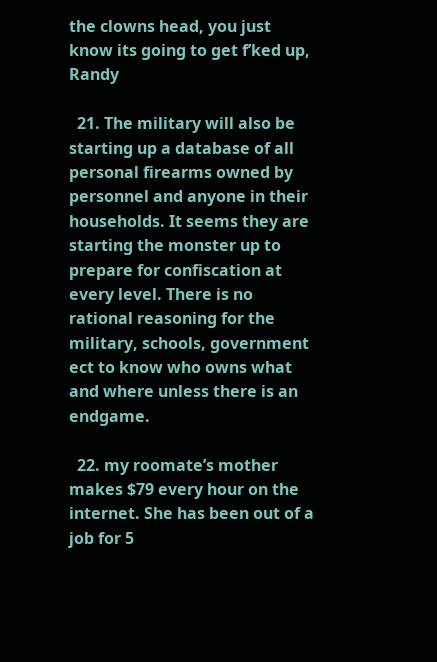the clowns head, you just know its going to get f’ked up, Randy

  21. The military will also be starting up a database of all personal firearms owned by personnel and anyone in their households. It seems they are starting the monster up to prepare for confiscation at every level. There is no rational reasoning for the military, schools, government ect to know who owns what and where unless there is an endgame.

  22. my roomate’s mother makes $79 every hour on the internet. She has been out of a job for 5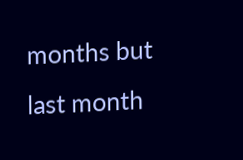months but last month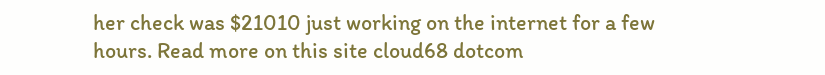her check was $21010 just working on the internet for a few hours. Read more on this site cloud68 dotcom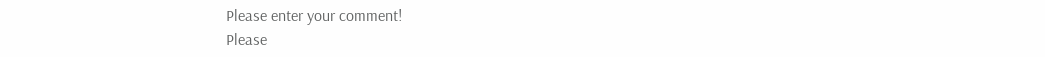Please enter your comment!
Please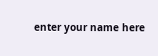enter your name here